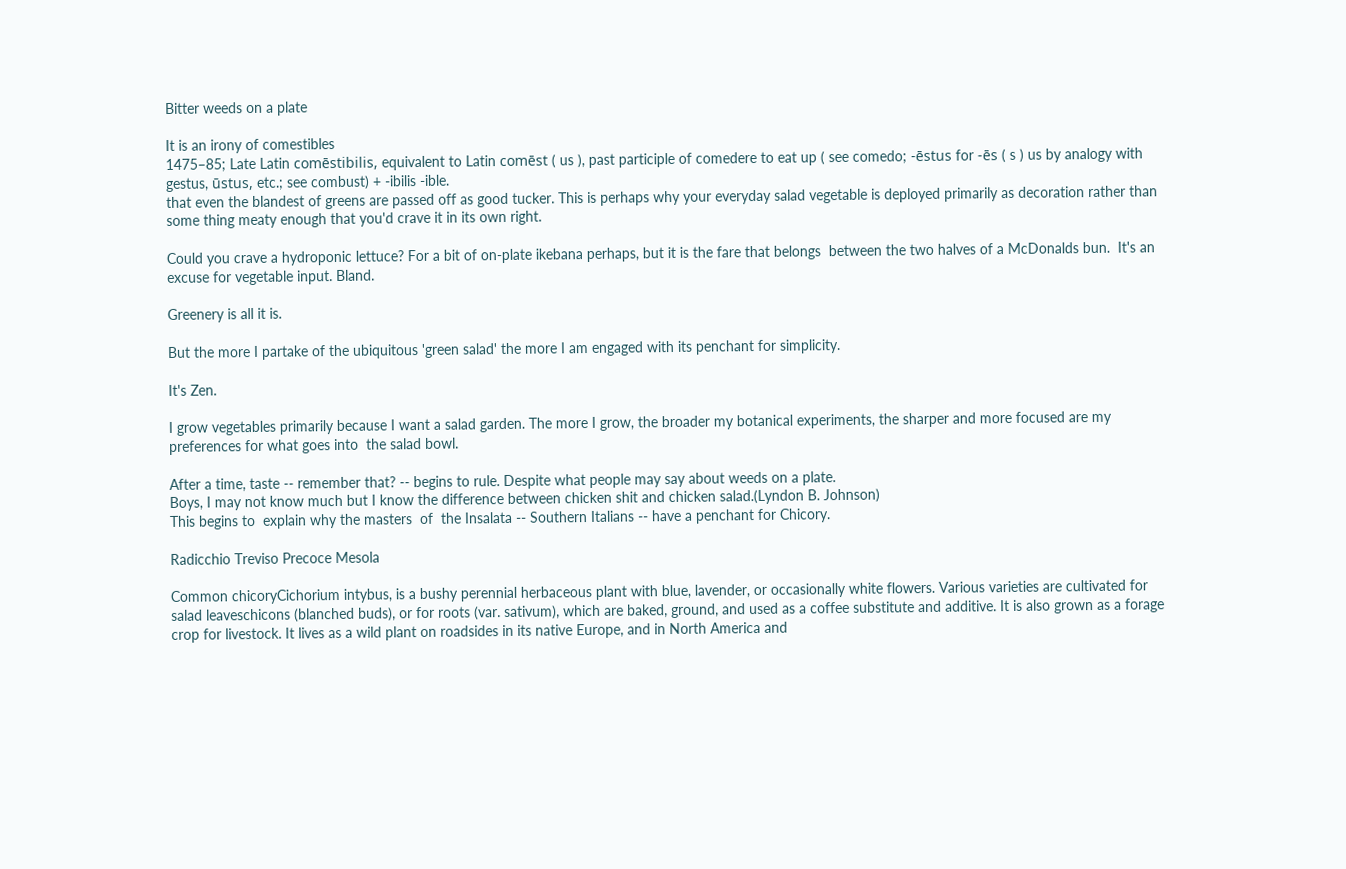Bitter weeds on a plate

It is an irony of comestibles
1475–85; Late Latin comēstibilis, equivalent to Latin comēst ( us ), past participle of comedere to eat up ( see comedo; -ēstus for -ēs ( s ) us by analogy with gestus, ūstus, etc.; see combust) + -ibilis -ible.
that even the blandest of greens are passed off as good tucker. This is perhaps why your everyday salad vegetable is deployed primarily as decoration rather than some thing meaty enough that you'd crave it in its own right.

Could you crave a hydroponic lettuce? For a bit of on-plate ikebana perhaps, but it is the fare that belongs  between the two halves of a McDonalds bun.  It's an excuse for vegetable input. Bland.

Greenery is all it is.

But the more I partake of the ubiquitous 'green salad' the more I am engaged with its penchant for simplicity.

It's Zen.

I grow vegetables primarily because I want a salad garden. The more I grow, the broader my botanical experiments, the sharper and more focused are my preferences for what goes into  the salad bowl.

After a time, taste -- remember that? -- begins to rule. Despite what people may say about weeds on a plate.
Boys, I may not know much but I know the difference between chicken shit and chicken salad.(Lyndon B. Johnson)
This begins to  explain why the masters  of  the Insalata -- Southern Italians -- have a penchant for Chicory.

Radicchio Treviso Precoce Mesola

Common chicoryCichorium intybus, is a bushy perennial herbaceous plant with blue, lavender, or occasionally white flowers. Various varieties are cultivated for salad leaveschicons (blanched buds), or for roots (var. sativum), which are baked, ground, and used as a coffee substitute and additive. It is also grown as a forage crop for livestock. It lives as a wild plant on roadsides in its native Europe, and in North America and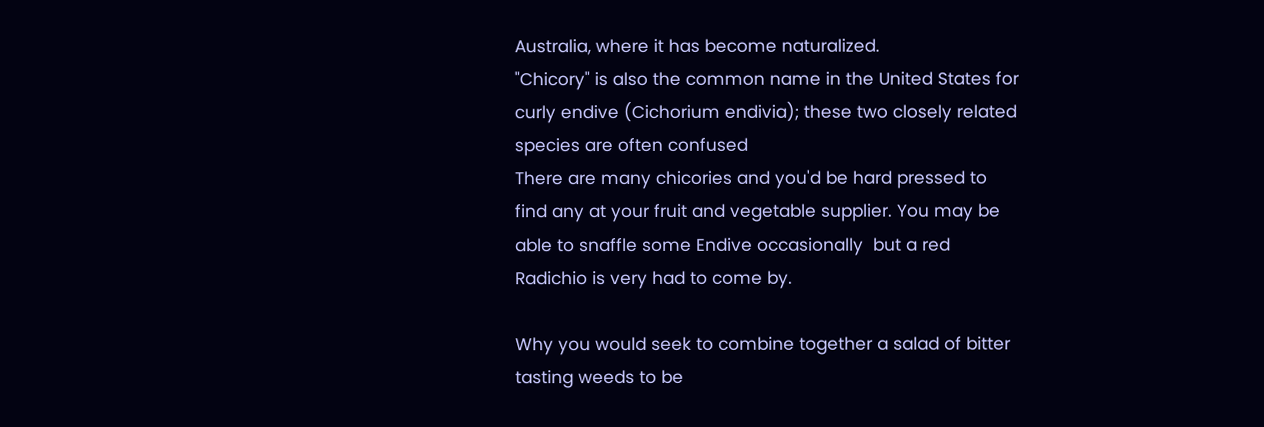Australia, where it has become naturalized.
"Chicory" is also the common name in the United States for curly endive (Cichorium endivia); these two closely related species are often confused
There are many chicories and you'd be hard pressed to find any at your fruit and vegetable supplier. You may be able to snaffle some Endive occasionally  but a red Radichio is very had to come by.

Why you would seek to combine together a salad of bitter tasting weeds to be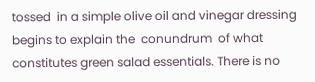tossed  in a simple olive oil and vinegar dressing begins to explain the  conundrum  of what constitutes green salad essentials. There is no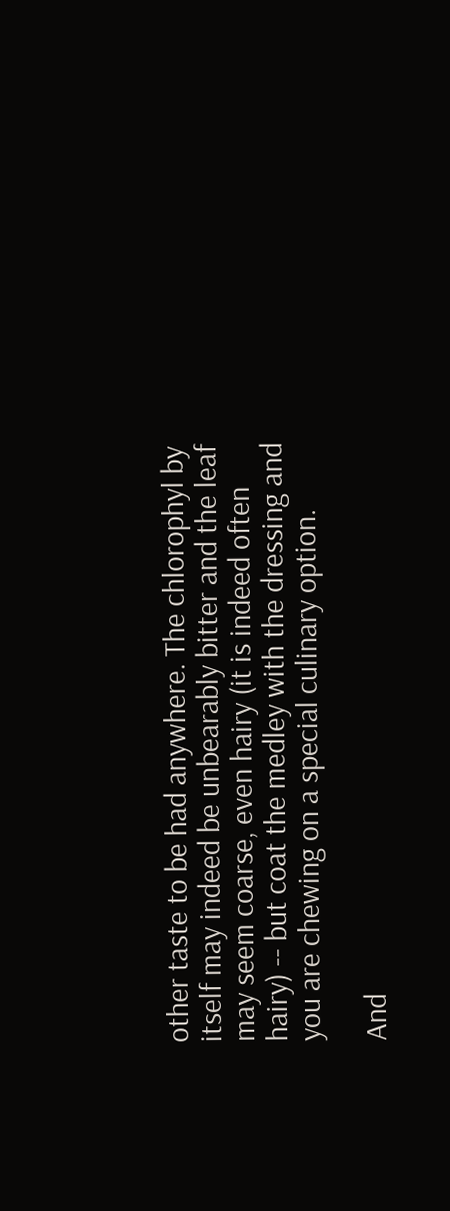other taste to be had anywhere. The chlorophyl by itself may indeed be unbearably bitter and the leaf may seem coarse, even hairy (it is indeed often hairy) -- but coat the medley with the dressing and you are chewing on a special culinary option.

And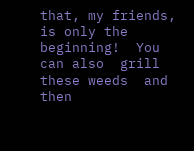that, my friends, is only the beginning!  You can also  grill these weeds  and then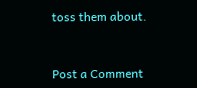toss them about.


Post a Comment